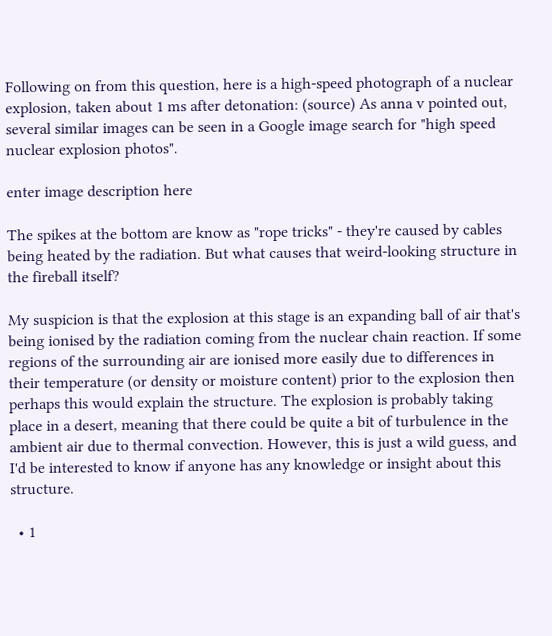Following on from this question, here is a high-speed photograph of a nuclear explosion, taken about 1 ms after detonation: (source) As anna v pointed out, several similar images can be seen in a Google image search for "high speed nuclear explosion photos".

enter image description here

The spikes at the bottom are know as "rope tricks" - they're caused by cables being heated by the radiation. But what causes that weird-looking structure in the fireball itself?

My suspicion is that the explosion at this stage is an expanding ball of air that's being ionised by the radiation coming from the nuclear chain reaction. If some regions of the surrounding air are ionised more easily due to differences in their temperature (or density or moisture content) prior to the explosion then perhaps this would explain the structure. The explosion is probably taking place in a desert, meaning that there could be quite a bit of turbulence in the ambient air due to thermal convection. However, this is just a wild guess, and I'd be interested to know if anyone has any knowledge or insight about this structure.

  • 1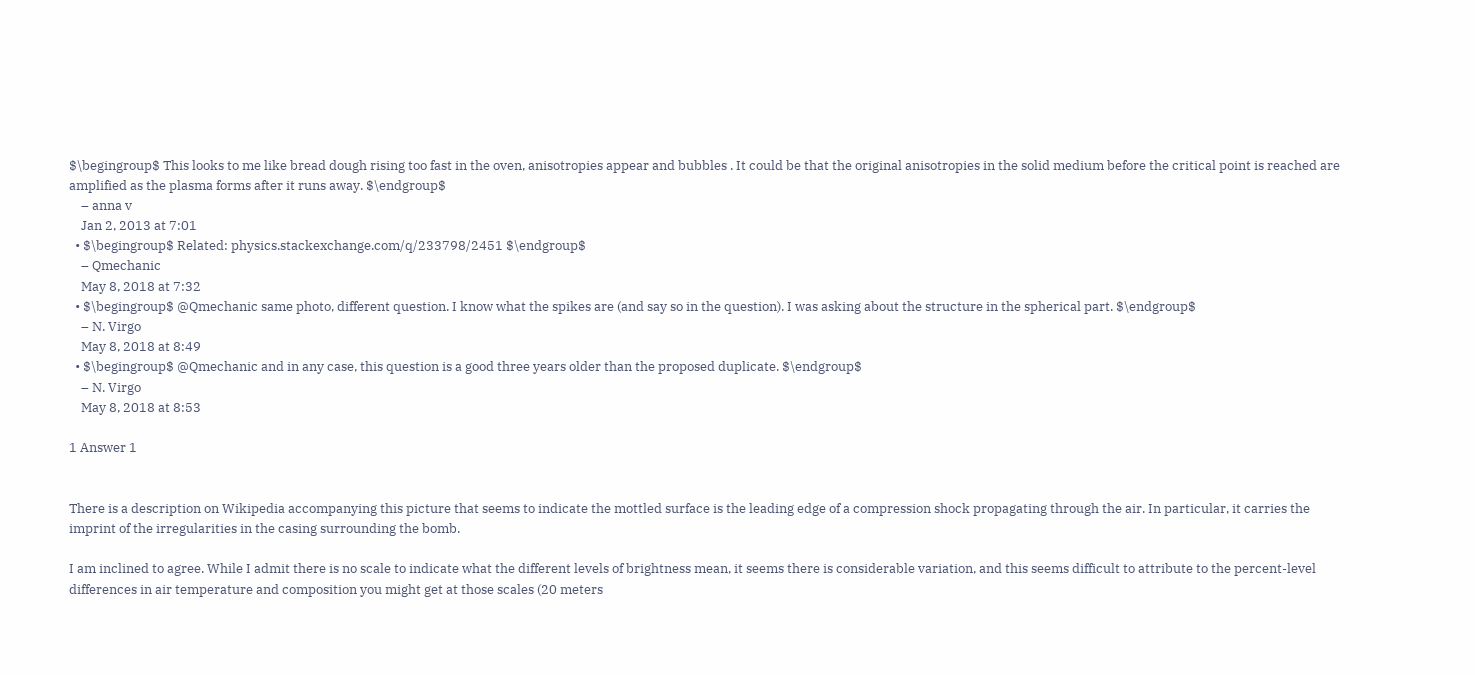$\begingroup$ This looks to me like bread dough rising too fast in the oven, anisotropies appear and bubbles . It could be that the original anisotropies in the solid medium before the critical point is reached are amplified as the plasma forms after it runs away. $\endgroup$
    – anna v
    Jan 2, 2013 at 7:01
  • $\begingroup$ Related: physics.stackexchange.com/q/233798/2451 $\endgroup$
    – Qmechanic
    May 8, 2018 at 7:32
  • $\begingroup$ @Qmechanic same photo, different question. I know what the spikes are (and say so in the question). I was asking about the structure in the spherical part. $\endgroup$
    – N. Virgo
    May 8, 2018 at 8:49
  • $\begingroup$ @Qmechanic and in any case, this question is a good three years older than the proposed duplicate. $\endgroup$
    – N. Virgo
    May 8, 2018 at 8:53

1 Answer 1


There is a description on Wikipedia accompanying this picture that seems to indicate the mottled surface is the leading edge of a compression shock propagating through the air. In particular, it carries the imprint of the irregularities in the casing surrounding the bomb.

I am inclined to agree. While I admit there is no scale to indicate what the different levels of brightness mean, it seems there is considerable variation, and this seems difficult to attribute to the percent-level differences in air temperature and composition you might get at those scales (20 meters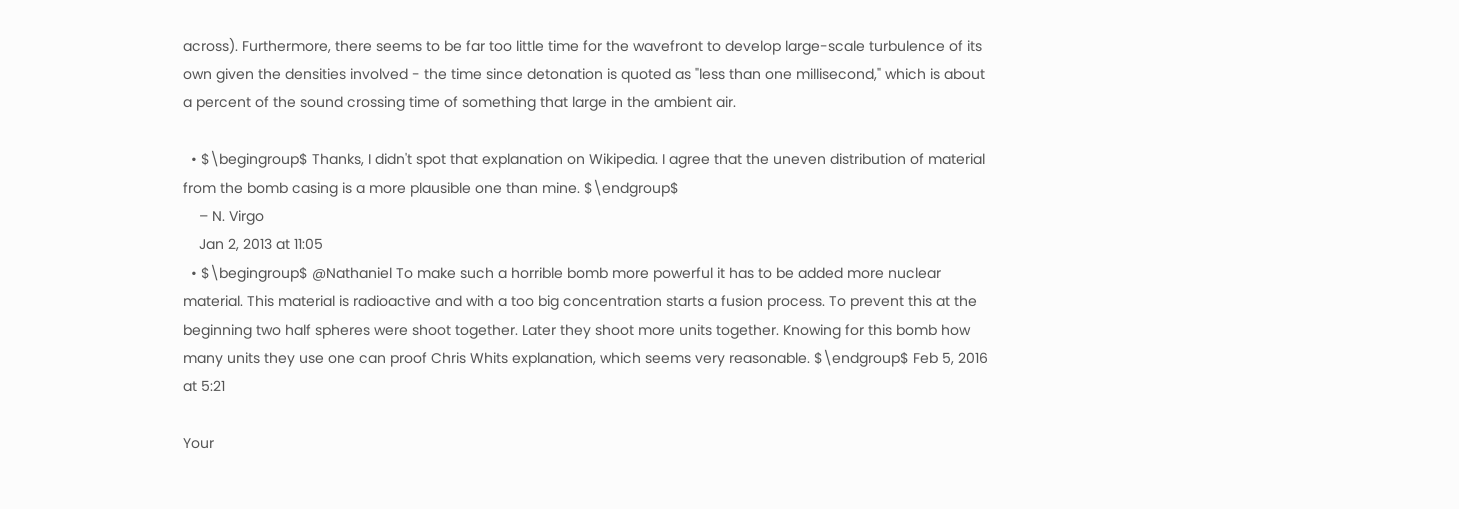across). Furthermore, there seems to be far too little time for the wavefront to develop large-scale turbulence of its own given the densities involved - the time since detonation is quoted as "less than one millisecond," which is about a percent of the sound crossing time of something that large in the ambient air.

  • $\begingroup$ Thanks, I didn't spot that explanation on Wikipedia. I agree that the uneven distribution of material from the bomb casing is a more plausible one than mine. $\endgroup$
    – N. Virgo
    Jan 2, 2013 at 11:05
  • $\begingroup$ @Nathaniel To make such a horrible bomb more powerful it has to be added more nuclear material. This material is radioactive and with a too big concentration starts a fusion process. To prevent this at the beginning two half spheres were shoot together. Later they shoot more units together. Knowing for this bomb how many units they use one can proof Chris Whits explanation, which seems very reasonable. $\endgroup$ Feb 5, 2016 at 5:21

Your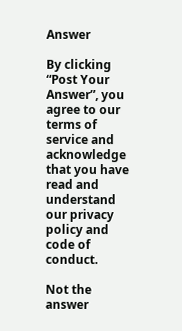Answer

By clicking “Post Your Answer”, you agree to our terms of service and acknowledge that you have read and understand our privacy policy and code of conduct.

Not the answer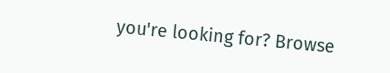you're looking for? Browse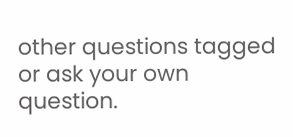other questions tagged or ask your own question.